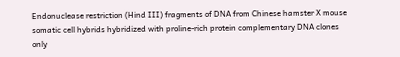Endonuclease restriction (Hind III) fragments of DNA from Chinese hamster X mouse somatic cell hybrids hybridized with proline-rich protein complementary DNA clones only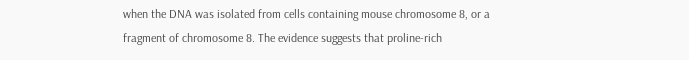when the DNA was isolated from cells containing mouse chromosome 8, or a fragment of chromosome 8. The evidence suggests that proline-rich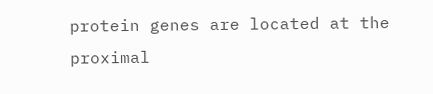protein genes are located at the proximal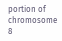portion of chromosome 8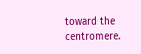toward the centromere.